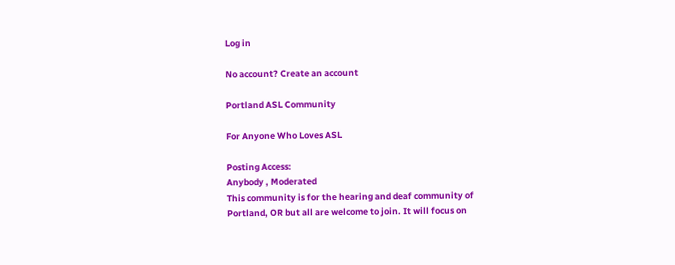Log in

No account? Create an account

Portland ASL Community

For Anyone Who Loves ASL

Posting Access:
Anybody , Moderated
This community is for the hearing and deaf community of Portland, OR but all are welcome to join. It will focus on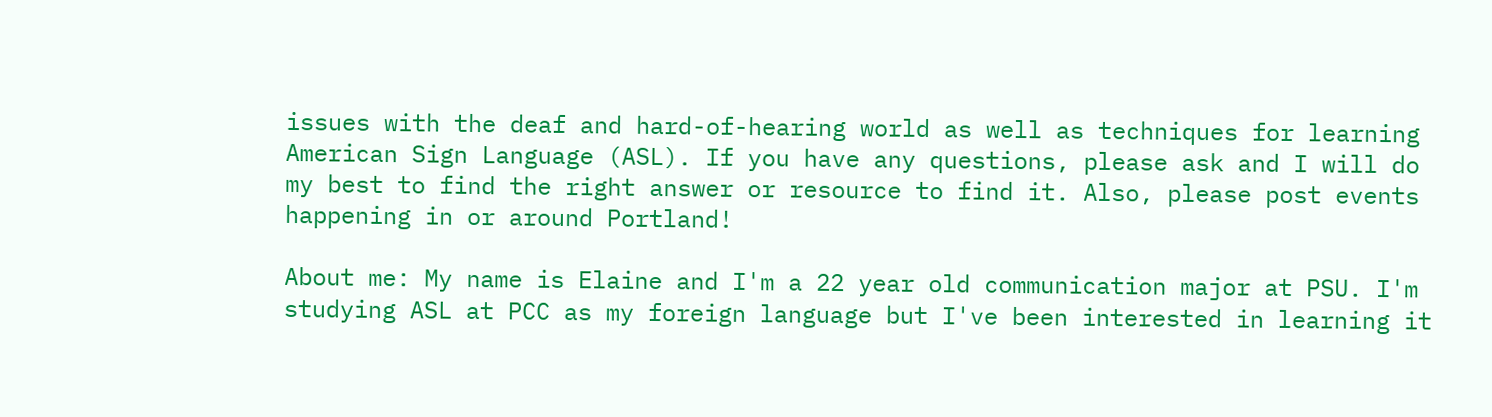issues with the deaf and hard-of-hearing world as well as techniques for learning American Sign Language (ASL). If you have any questions, please ask and I will do my best to find the right answer or resource to find it. Also, please post events happening in or around Portland!

About me: My name is Elaine and I'm a 22 year old communication major at PSU. I'm studying ASL at PCC as my foreign language but I've been interested in learning it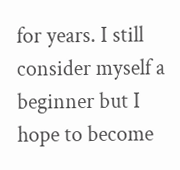for years. I still consider myself a beginner but I hope to become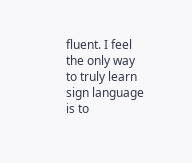fluent. I feel the only way to truly learn sign language is to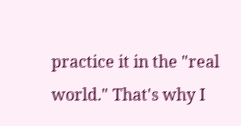practice it in the "real world." That's why I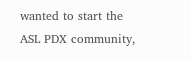wanted to start the ASL PDX community,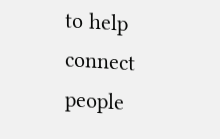to help connect people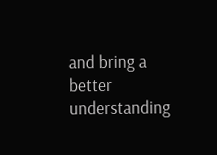and bring a better understanding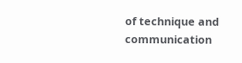of technique and communication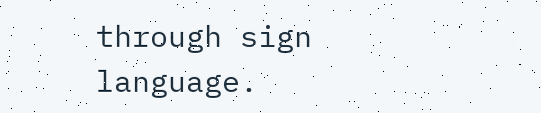through sign language.